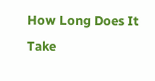How Long Does It Take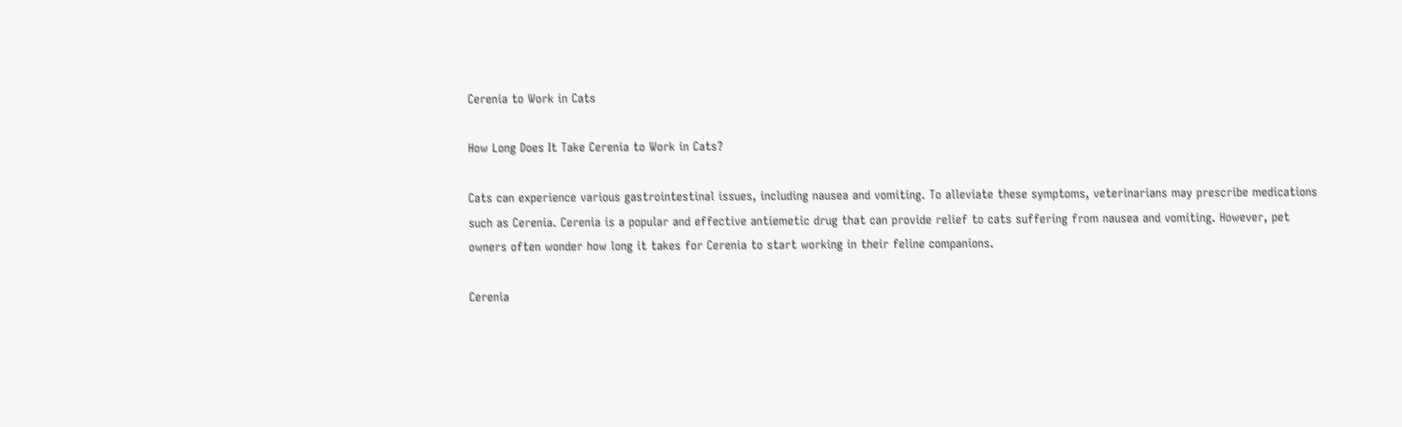Cerenia to Work in Cats

How Long Does It Take Cerenia to Work in Cats?

Cats can experience various gastrointestinal issues, including nausea and vomiting. To alleviate these symptoms, veterinarians may prescribe medications such as Cerenia. Cerenia is a popular and effective antiemetic drug that can provide relief to cats suffering from nausea and vomiting. However, pet owners often wonder how long it takes for Cerenia to start working in their feline companions.

Cerenia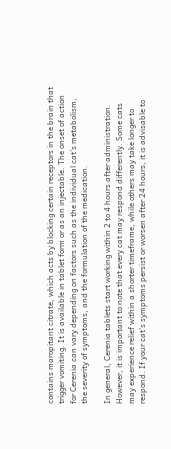contains maropitant citrate, which acts by blocking certain receptors in the brain that trigger vomiting. It is available in tablet form or as an injectable. The onset of action for Cerenia can vary depending on factors such as the individual cat’s metabolism, the severity of symptoms, and the formulation of the medication.

In general, Cerenia tablets start working within 2 to 4 hours after administration. However, it is important to note that every cat may respond differently. Some cats may experience relief within a shorter timeframe, while others may take longer to respond. If your cat’s symptoms persist or worsen after 24 hours, it is advisable to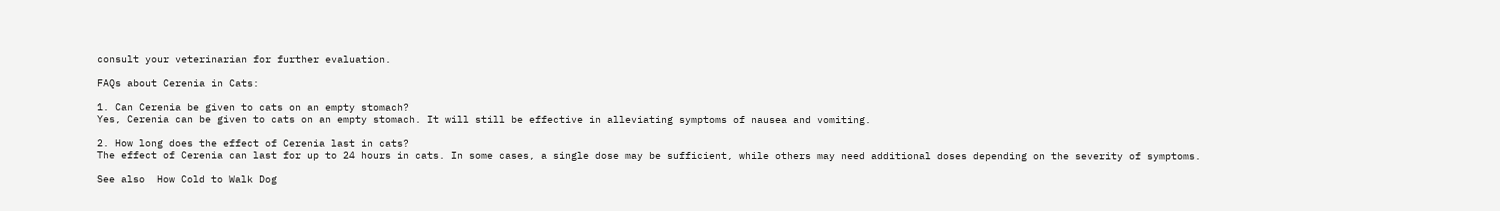consult your veterinarian for further evaluation.

FAQs about Cerenia in Cats:

1. Can Cerenia be given to cats on an empty stomach?
Yes, Cerenia can be given to cats on an empty stomach. It will still be effective in alleviating symptoms of nausea and vomiting.

2. How long does the effect of Cerenia last in cats?
The effect of Cerenia can last for up to 24 hours in cats. In some cases, a single dose may be sufficient, while others may need additional doses depending on the severity of symptoms.

See also  How Cold to Walk Dog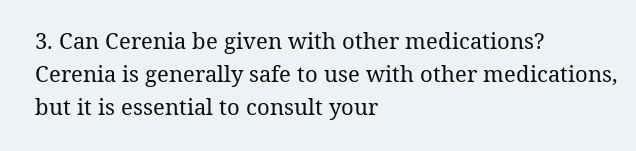3. Can Cerenia be given with other medications?
Cerenia is generally safe to use with other medications, but it is essential to consult your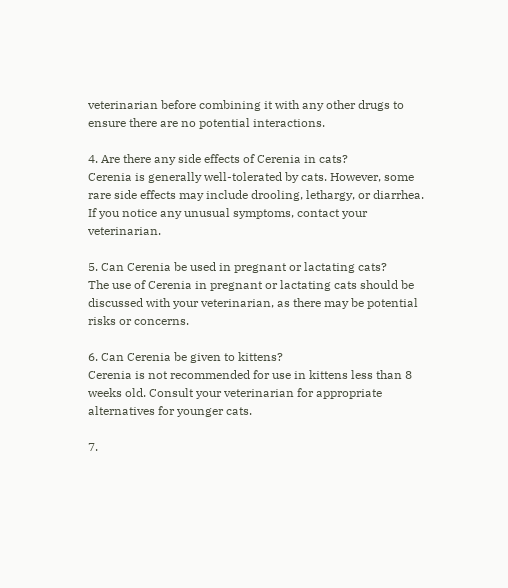veterinarian before combining it with any other drugs to ensure there are no potential interactions.

4. Are there any side effects of Cerenia in cats?
Cerenia is generally well-tolerated by cats. However, some rare side effects may include drooling, lethargy, or diarrhea. If you notice any unusual symptoms, contact your veterinarian.

5. Can Cerenia be used in pregnant or lactating cats?
The use of Cerenia in pregnant or lactating cats should be discussed with your veterinarian, as there may be potential risks or concerns.

6. Can Cerenia be given to kittens?
Cerenia is not recommended for use in kittens less than 8 weeks old. Consult your veterinarian for appropriate alternatives for younger cats.

7.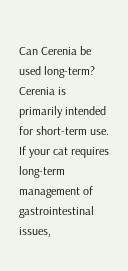Can Cerenia be used long-term?
Cerenia is primarily intended for short-term use. If your cat requires long-term management of gastrointestinal issues,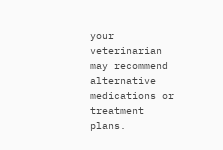your veterinarian may recommend alternative medications or treatment plans.